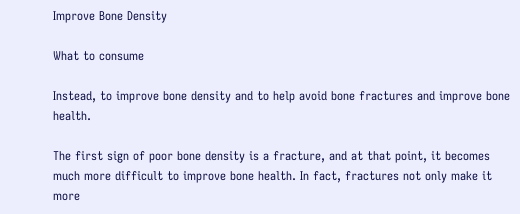Improve Bone Density

What to consume

Instead, to improve bone density and to help avoid bone fractures and improve bone health.

The first sign of poor bone density is a fracture, and at that point, it becomes much more difficult to improve bone health. In fact, fractures not only make it more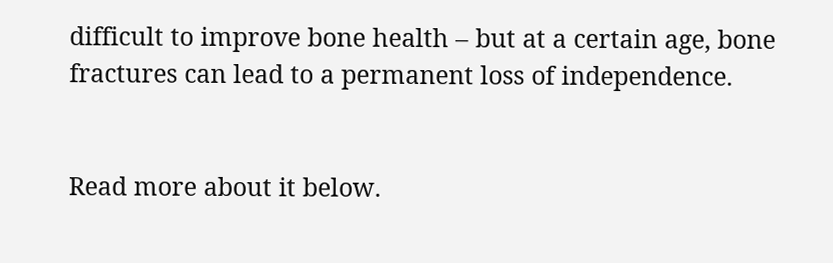difficult to improve bone health – but at a certain age, bone fractures can lead to a permanent loss of independence.


Read more about it below.